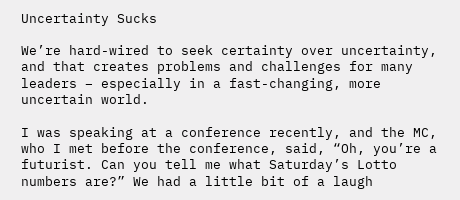Uncertainty Sucks

We’re hard-wired to seek certainty over uncertainty, and that creates problems and challenges for many leaders – especially in a fast-changing, more uncertain world.

I was speaking at a conference recently, and the MC, who I met before the conference, said, “Oh, you’re a futurist. Can you tell me what Saturday’s Lotto numbers are?” We had a little bit of a laugh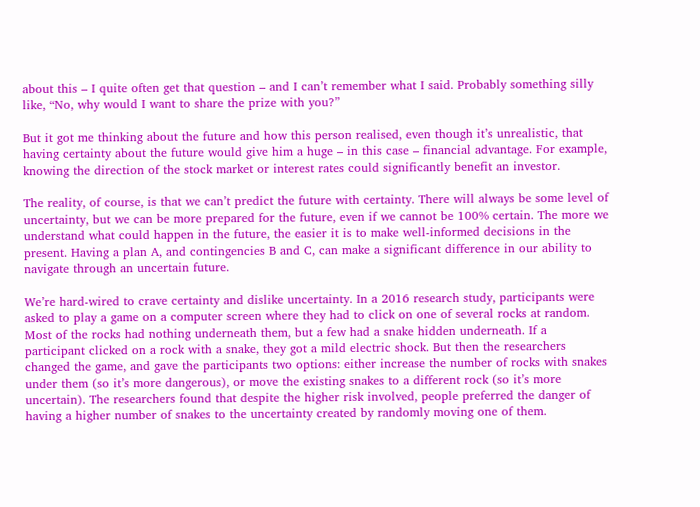about this – I quite often get that question – and I can’t remember what I said. Probably something silly like, “No, why would I want to share the prize with you?”

But it got me thinking about the future and how this person realised, even though it’s unrealistic, that having certainty about the future would give him a huge – in this case – financial advantage. For example, knowing the direction of the stock market or interest rates could significantly benefit an investor.

The reality, of course, is that we can’t predict the future with certainty. There will always be some level of uncertainty, but we can be more prepared for the future, even if we cannot be 100% certain. The more we understand what could happen in the future, the easier it is to make well-informed decisions in the present. Having a plan A, and contingencies B and C, can make a significant difference in our ability to navigate through an uncertain future.

We’re hard-wired to crave certainty and dislike uncertainty. In a 2016 research study, participants were asked to play a game on a computer screen where they had to click on one of several rocks at random. Most of the rocks had nothing underneath them, but a few had a snake hidden underneath. If a participant clicked on a rock with a snake, they got a mild electric shock. But then the researchers changed the game, and gave the participants two options: either increase the number of rocks with snakes under them (so it’s more dangerous), or move the existing snakes to a different rock (so it’s more uncertain). The researchers found that despite the higher risk involved, people preferred the danger of having a higher number of snakes to the uncertainty created by randomly moving one of them.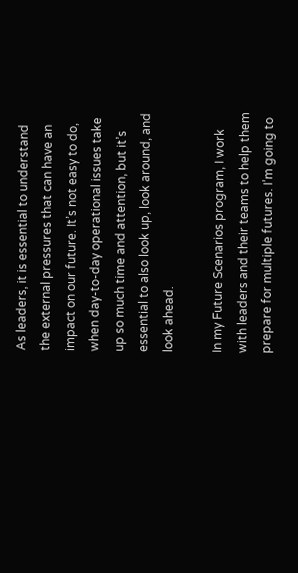As leaders, it is essential to understand the external pressures that can have an impact on our future. It’s not easy to do, when day-to-day operational issues take up so much time and attention, but it’s essential to also look up, look around, and look ahead.

In my Future Scenarios program, I work with leaders and their teams to help them prepare for multiple futures. I’m going to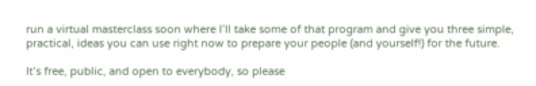run a virtual masterclass soon where I’ll take some of that program and give you three simple, practical, ideas you can use right now to prepare your people (and yourself!) for the future.

It’s free, public, and open to everybody, so please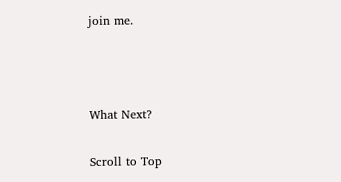join me.



What Next?

Scroll to Top